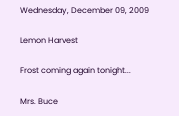Wednesday, December 09, 2009

Lemon Harvest

Frost coming again tonight...

Mrs. Buce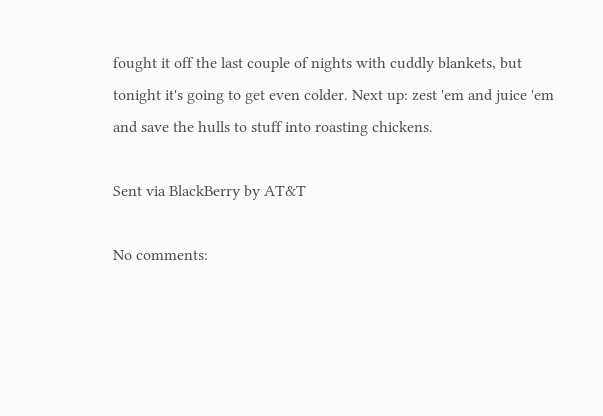fought it off the last couple of nights with cuddly blankets, but tonight it's going to get even colder. Next up: zest 'em and juice 'em and save the hulls to stuff into roasting chickens.

Sent via BlackBerry by AT&T

No comments: